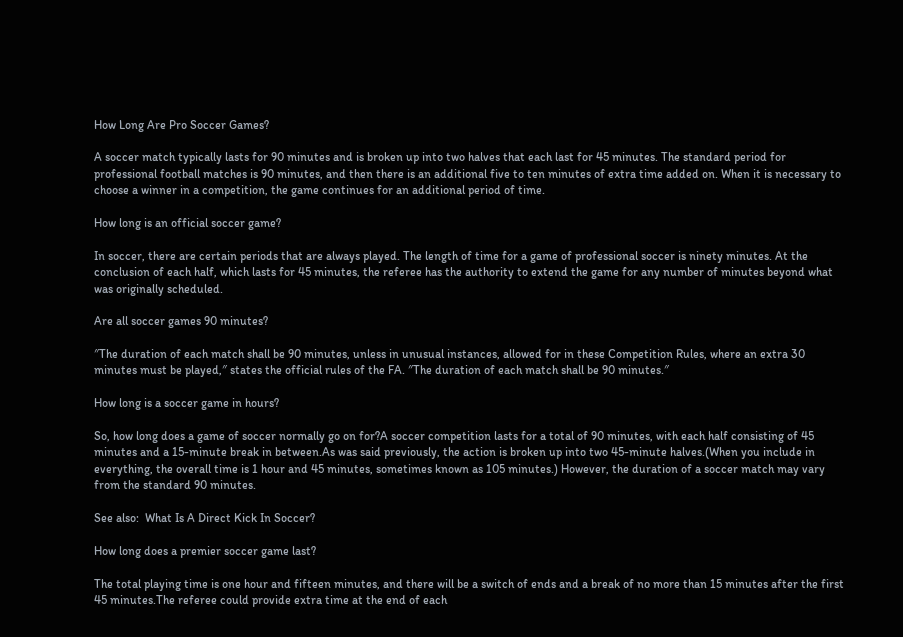How Long Are Pro Soccer Games?

A soccer match typically lasts for 90 minutes and is broken up into two halves that each last for 45 minutes. The standard period for professional football matches is 90 minutes, and then there is an additional five to ten minutes of extra time added on. When it is necessary to choose a winner in a competition, the game continues for an additional period of time.

How long is an official soccer game?

In soccer, there are certain periods that are always played. The length of time for a game of professional soccer is ninety minutes. At the conclusion of each half, which lasts for 45 minutes, the referee has the authority to extend the game for any number of minutes beyond what was originally scheduled.

Are all soccer games 90 minutes?

″The duration of each match shall be 90 minutes, unless in unusual instances, allowed for in these Competition Rules, where an extra 30 minutes must be played,″ states the official rules of the FA. ″The duration of each match shall be 90 minutes.″

How long is a soccer game in hours?

So, how long does a game of soccer normally go on for?A soccer competition lasts for a total of 90 minutes, with each half consisting of 45 minutes and a 15-minute break in between.As was said previously, the action is broken up into two 45-minute halves.(When you include in everything, the overall time is 1 hour and 45 minutes, sometimes known as 105 minutes.) However, the duration of a soccer match may vary from the standard 90 minutes.

See also:  What Is A Direct Kick In Soccer?

How long does a premier soccer game last?

The total playing time is one hour and fifteen minutes, and there will be a switch of ends and a break of no more than 15 minutes after the first 45 minutes.The referee could provide extra time at the end of each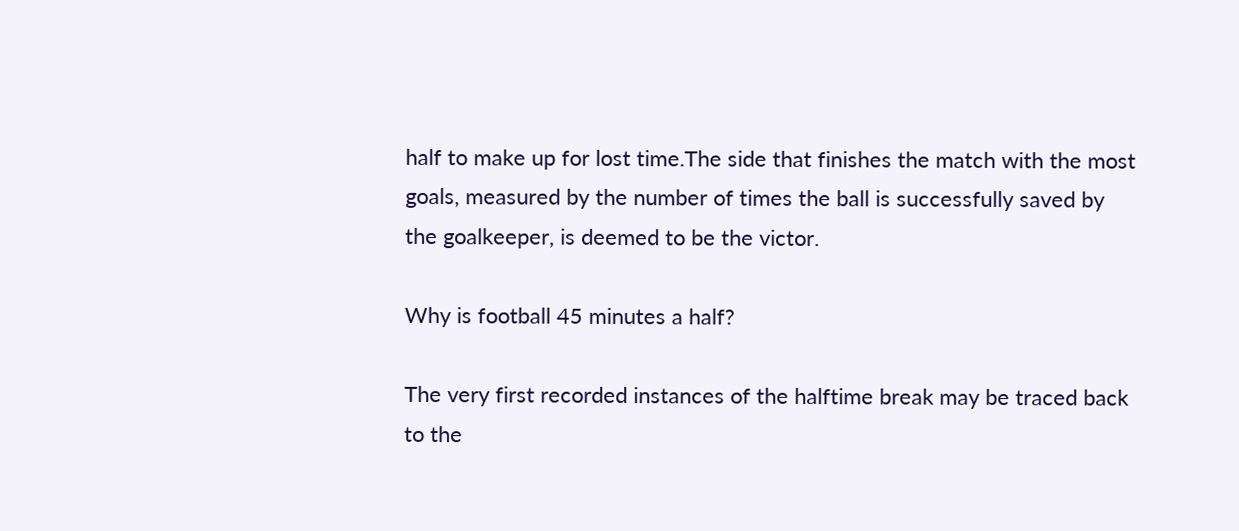half to make up for lost time.The side that finishes the match with the most goals, measured by the number of times the ball is successfully saved by the goalkeeper, is deemed to be the victor.

Why is football 45 minutes a half?

The very first recorded instances of the halftime break may be traced back to the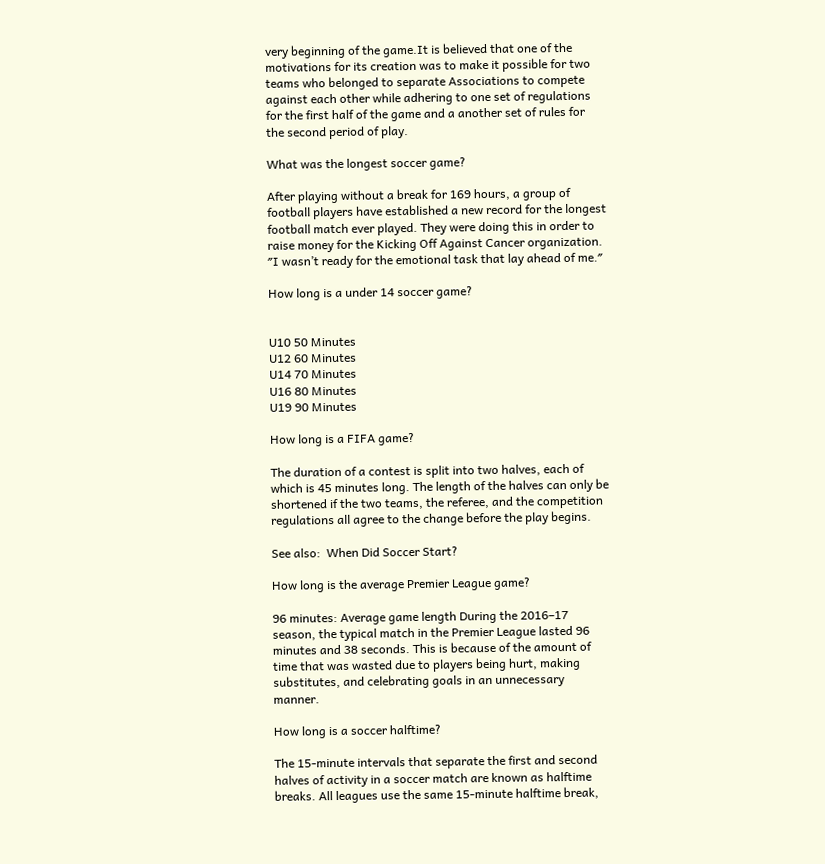very beginning of the game.It is believed that one of the motivations for its creation was to make it possible for two teams who belonged to separate Associations to compete against each other while adhering to one set of regulations for the first half of the game and a another set of rules for the second period of play.

What was the longest soccer game?

After playing without a break for 169 hours, a group of football players have established a new record for the longest football match ever played. They were doing this in order to raise money for the Kicking Off Against Cancer organization. ″I wasn’t ready for the emotional task that lay ahead of me.″

How long is a under 14 soccer game?


U10 50 Minutes
U12 60 Minutes
U14 70 Minutes
U16 80 Minutes
U19 90 Minutes

How long is a FIFA game?

The duration of a contest is split into two halves, each of which is 45 minutes long. The length of the halves can only be shortened if the two teams, the referee, and the competition regulations all agree to the change before the play begins.

See also:  When Did Soccer Start?

How long is the average Premier League game?

96 minutes: Average game length During the 2016–17 season, the typical match in the Premier League lasted 96 minutes and 38 seconds. This is because of the amount of time that was wasted due to players being hurt, making substitutes, and celebrating goals in an unnecessary manner.

How long is a soccer halftime?

The 15-minute intervals that separate the first and second halves of activity in a soccer match are known as halftime breaks. All leagues use the same 15-minute halftime break,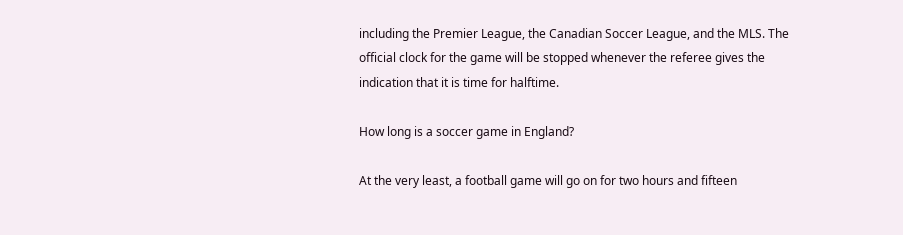including the Premier League, the Canadian Soccer League, and the MLS. The official clock for the game will be stopped whenever the referee gives the indication that it is time for halftime.

How long is a soccer game in England?

At the very least, a football game will go on for two hours and fifteen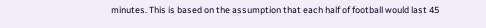minutes. This is based on the assumption that each half of football would last 45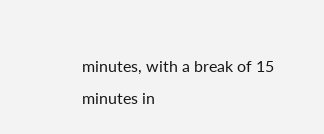minutes, with a break of 15 minutes in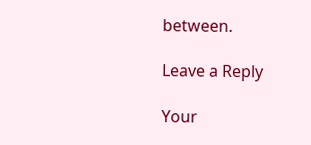between.

Leave a Reply

Your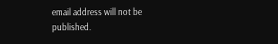email address will not be published.